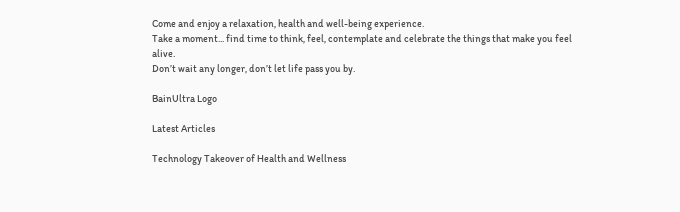Come and enjoy a relaxation, health and well-being experience.
Take a moment... find time to think, feel, contemplate and celebrate the things that make you feel alive.
Don’t wait any longer, don’t let life pass you by.

BainUltra Logo

Latest Articles

Technology Takeover of Health and Wellness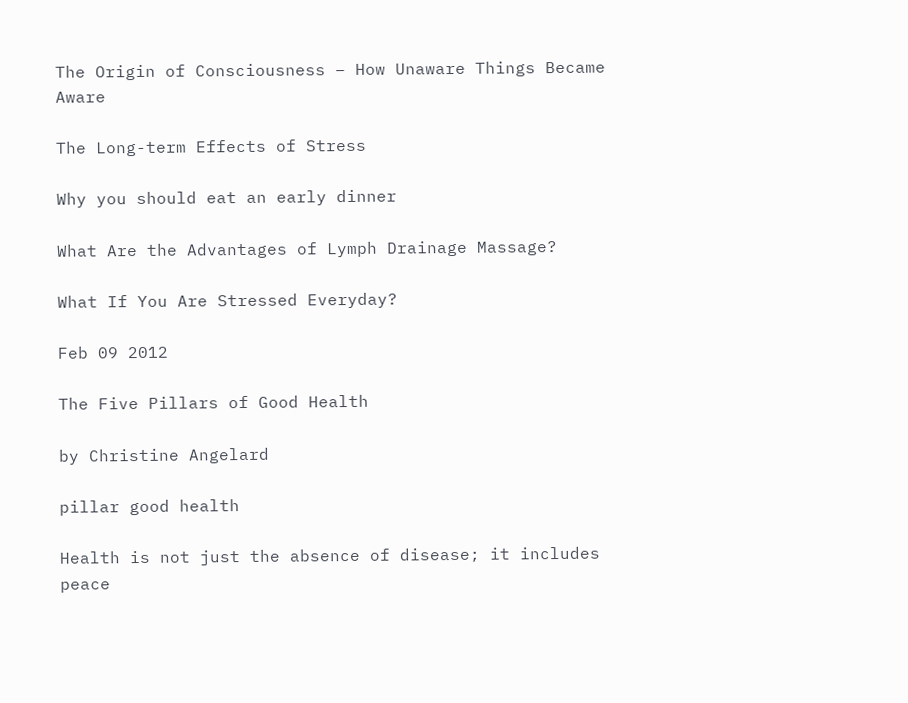The Origin of Consciousness – How Unaware Things Became Aware

The Long-term Effects of Stress

Why you should eat an early dinner

What Are the Advantages of Lymph Drainage Massage?

What If You Are Stressed Everyday?

Feb 09 2012

The Five Pillars of Good Health

by Christine Angelard

pillar good health

Health is not just the absence of disease; it includes peace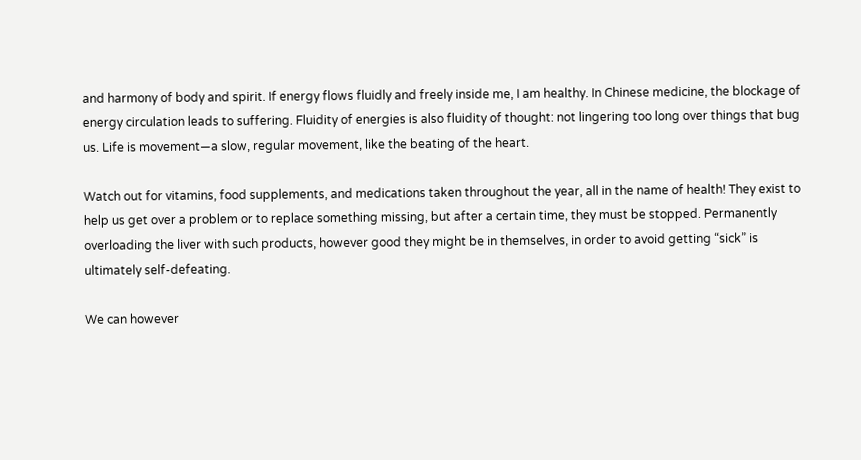and harmony of body and spirit. If energy flows fluidly and freely inside me, I am healthy. In Chinese medicine, the blockage of energy circulation leads to suffering. Fluidity of energies is also fluidity of thought: not lingering too long over things that bug us. Life is movement—a slow, regular movement, like the beating of the heart.

Watch out for vitamins, food supplements, and medications taken throughout the year, all in the name of health! They exist to help us get over a problem or to replace something missing, but after a certain time, they must be stopped. Permanently overloading the liver with such products, however good they might be in themselves, in order to avoid getting “sick” is ultimately self-defeating.

We can however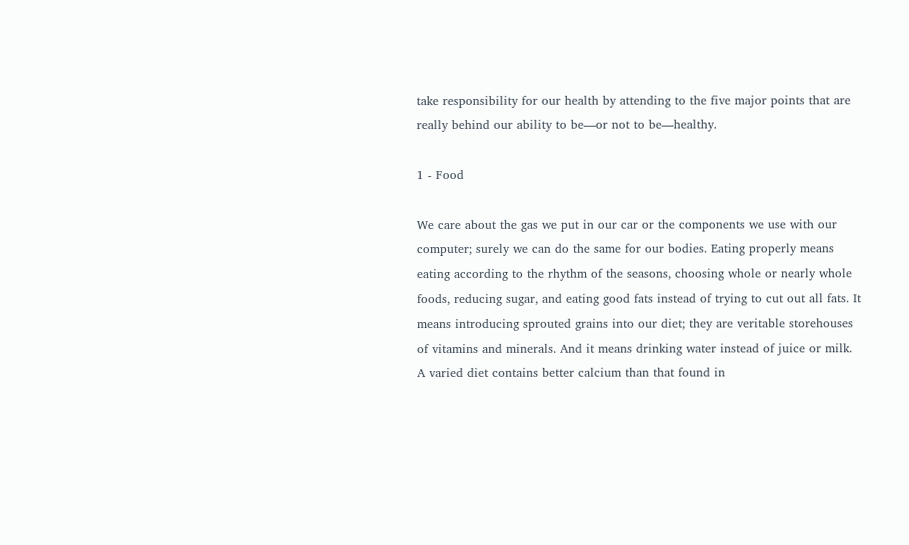take responsibility for our health by attending to the five major points that are really behind our ability to be—or not to be—healthy.

1 - Food

We care about the gas we put in our car or the components we use with our computer; surely we can do the same for our bodies. Eating properly means eating according to the rhythm of the seasons, choosing whole or nearly whole foods, reducing sugar, and eating good fats instead of trying to cut out all fats. It means introducing sprouted grains into our diet; they are veritable storehouses of vitamins and minerals. And it means drinking water instead of juice or milk. A varied diet contains better calcium than that found in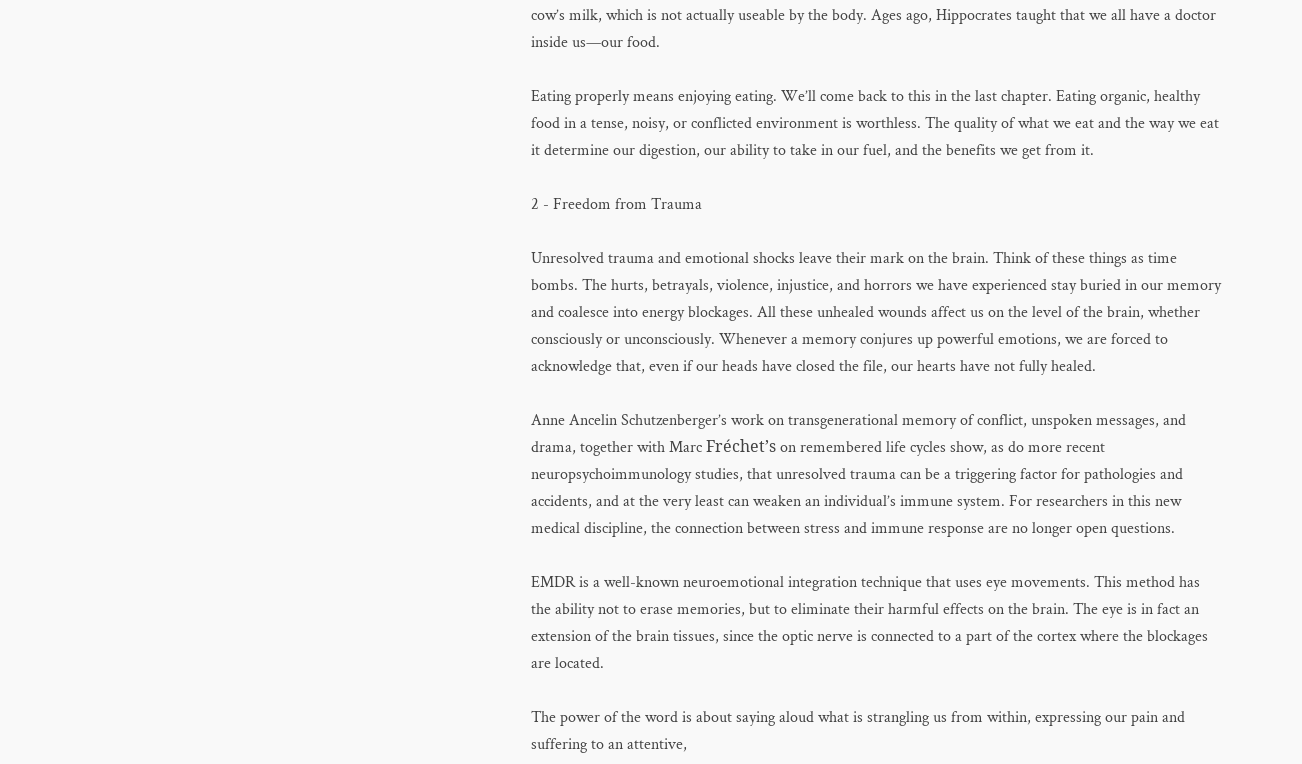cow’s milk, which is not actually useable by the body. Ages ago, Hippocrates taught that we all have a doctor inside us—our food.

Eating properly means enjoying eating. We’ll come back to this in the last chapter. Eating organic, healthy food in a tense, noisy, or conflicted environment is worthless. The quality of what we eat and the way we eat it determine our digestion, our ability to take in our fuel, and the benefits we get from it.

2 - Freedom from Trauma

Unresolved trauma and emotional shocks leave their mark on the brain. Think of these things as time bombs. The hurts, betrayals, violence, injustice, and horrors we have experienced stay buried in our memory and coalesce into energy blockages. All these unhealed wounds affect us on the level of the brain, whether consciously or unconsciously. Whenever a memory conjures up powerful emotions, we are forced to acknowledge that, even if our heads have closed the file, our hearts have not fully healed.

Anne Ancelin Schutzenberger’s work on transgenerational memory of conflict, unspoken messages, and drama, together with Marc Fréchet’s on remembered life cycles show, as do more recent neuropsychoimmunology studies, that unresolved trauma can be a triggering factor for pathologies and accidents, and at the very least can weaken an individual’s immune system. For researchers in this new medical discipline, the connection between stress and immune response are no longer open questions.

EMDR is a well-known neuroemotional integration technique that uses eye movements. This method has the ability not to erase memories, but to eliminate their harmful effects on the brain. The eye is in fact an extension of the brain tissues, since the optic nerve is connected to a part of the cortex where the blockages are located.

The power of the word is about saying aloud what is strangling us from within, expressing our pain and suffering to an attentive,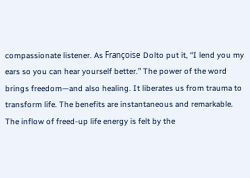compassionate listener. As Françoise Dolto put it, “I lend you my ears so you can hear yourself better.” The power of the word brings freedom—and also healing. It liberates us from trauma to transform life. The benefits are instantaneous and remarkable. The inflow of freed-up life energy is felt by the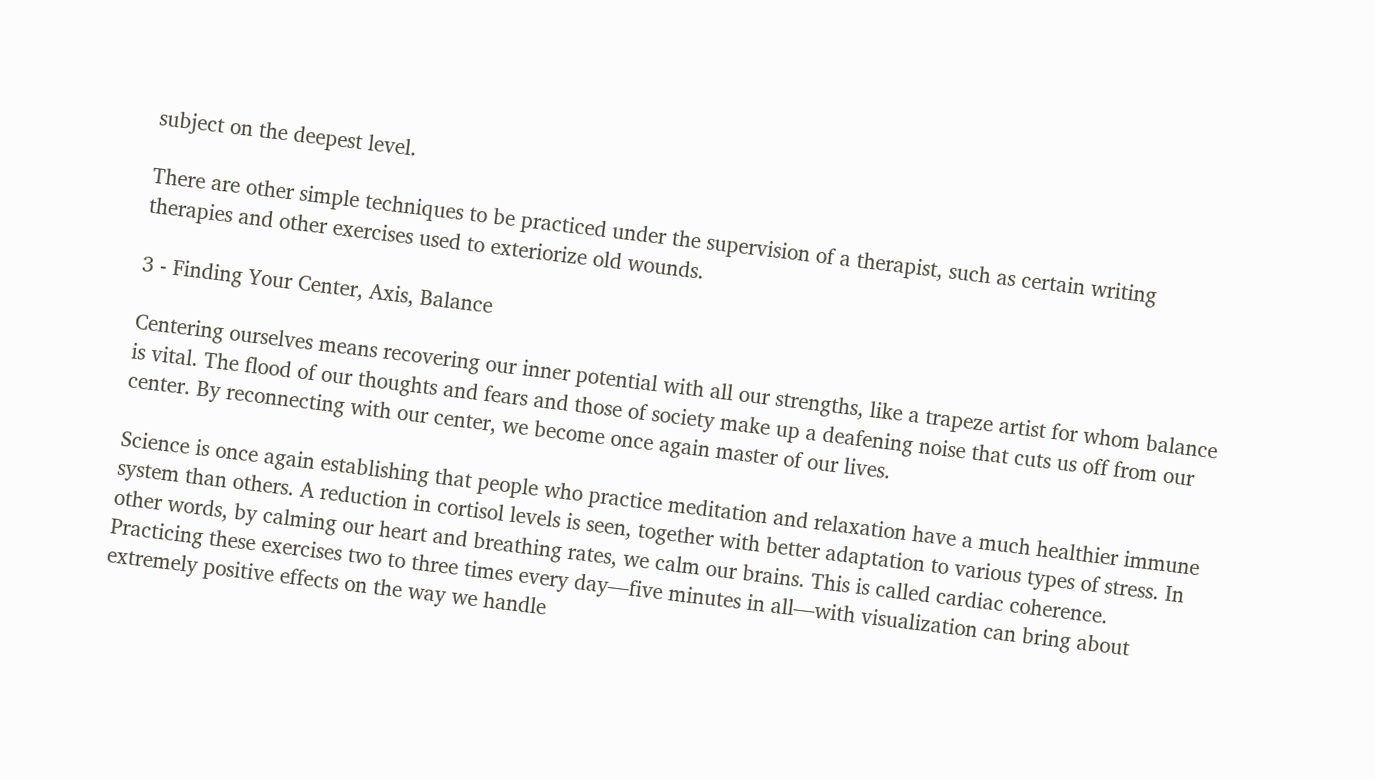subject on the deepest level.

There are other simple techniques to be practiced under the supervision of a therapist, such as certain writing therapies and other exercises used to exteriorize old wounds.

3 - Finding Your Center, Axis, Balance

Centering ourselves means recovering our inner potential with all our strengths, like a trapeze artist for whom balance is vital. The flood of our thoughts and fears and those of society make up a deafening noise that cuts us off from our center. By reconnecting with our center, we become once again master of our lives.

Science is once again establishing that people who practice meditation and relaxation have a much healthier immune system than others. A reduction in cortisol levels is seen, together with better adaptation to various types of stress. In other words, by calming our heart and breathing rates, we calm our brains. This is called cardiac coherence. Practicing these exercises two to three times every day—five minutes in all—with visualization can bring about extremely positive effects on the way we handle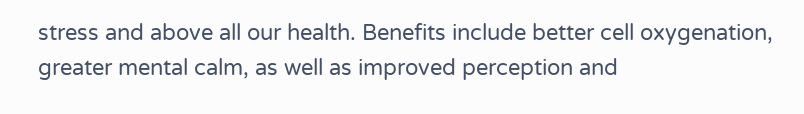stress and above all our health. Benefits include better cell oxygenation, greater mental calm, as well as improved perception and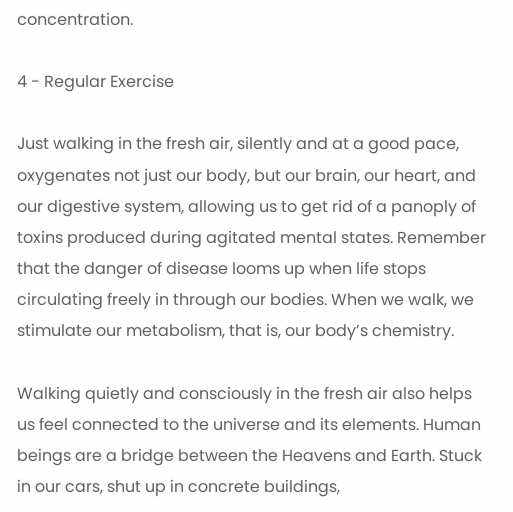concentration.

4 - Regular Exercise

Just walking in the fresh air, silently and at a good pace, oxygenates not just our body, but our brain, our heart, and our digestive system, allowing us to get rid of a panoply of toxins produced during agitated mental states. Remember that the danger of disease looms up when life stops circulating freely in through our bodies. When we walk, we stimulate our metabolism, that is, our body’s chemistry.

Walking quietly and consciously in the fresh air also helps us feel connected to the universe and its elements. Human beings are a bridge between the Heavens and Earth. Stuck in our cars, shut up in concrete buildings,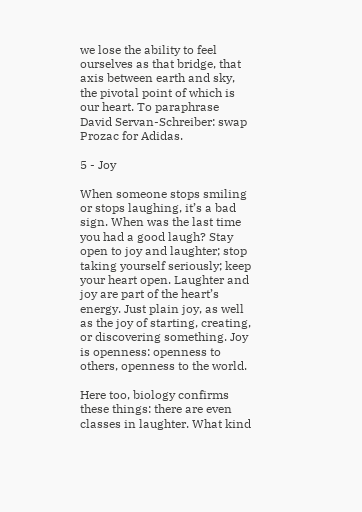we lose the ability to feel ourselves as that bridge, that axis between earth and sky, the pivotal point of which is our heart. To paraphrase David Servan-Schreiber: swap Prozac for Adidas.

5 - Joy

When someone stops smiling or stops laughing, it’s a bad sign. When was the last time you had a good laugh? Stay open to joy and laughter; stop taking yourself seriously; keep your heart open. Laughter and joy are part of the heart’s energy. Just plain joy, as well as the joy of starting, creating, or discovering something. Joy is openness: openness to others, openness to the world.

Here too, biology confirms these things: there are even classes in laughter. What kind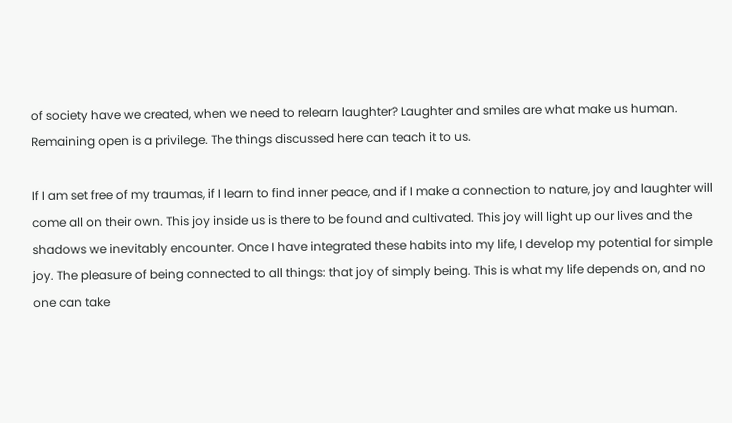of society have we created, when we need to relearn laughter? Laughter and smiles are what make us human. Remaining open is a privilege. The things discussed here can teach it to us.

If I am set free of my traumas, if I learn to find inner peace, and if I make a connection to nature, joy and laughter will come all on their own. This joy inside us is there to be found and cultivated. This joy will light up our lives and the shadows we inevitably encounter. Once I have integrated these habits into my life, I develop my potential for simple joy. The pleasure of being connected to all things: that joy of simply being. This is what my life depends on, and no one can take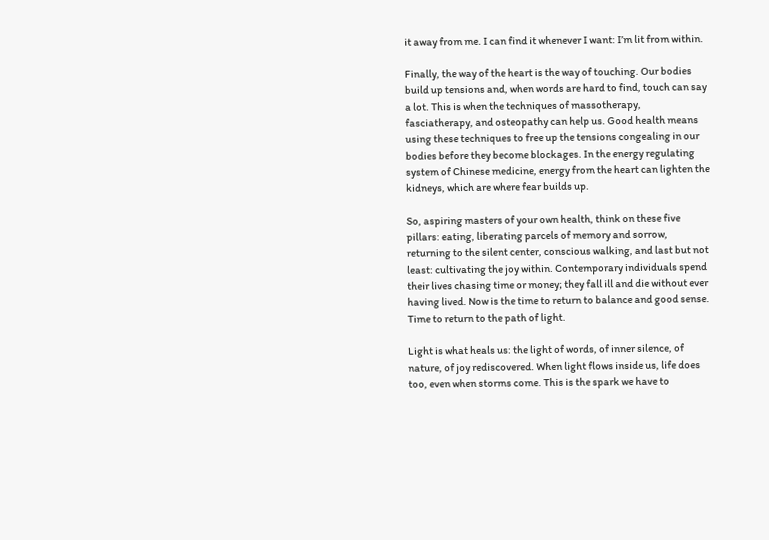it away from me. I can find it whenever I want: I’m lit from within.

Finally, the way of the heart is the way of touching. Our bodies build up tensions and, when words are hard to find, touch can say a lot. This is when the techniques of massotherapy, fasciatherapy, and osteopathy can help us. Good health means using these techniques to free up the tensions congealing in our bodies before they become blockages. In the energy regulating system of Chinese medicine, energy from the heart can lighten the kidneys, which are where fear builds up.

So, aspiring masters of your own health, think on these five pillars: eating, liberating parcels of memory and sorrow, returning to the silent center, conscious walking, and last but not least: cultivating the joy within. Contemporary individuals spend their lives chasing time or money; they fall ill and die without ever having lived. Now is the time to return to balance and good sense. Time to return to the path of light.

Light is what heals us: the light of words, of inner silence, of nature, of joy rediscovered. When light flows inside us, life does too, even when storms come. This is the spark we have to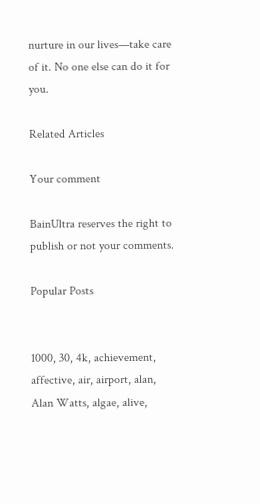nurture in our lives—take care of it. No one else can do it for you.

Related Articles

Your comment

BainUltra reserves the right to publish or not your comments.

Popular Posts


1000, 30, 4k, achievement, affective, air, airport, alan, Alan Watts, algae, alive,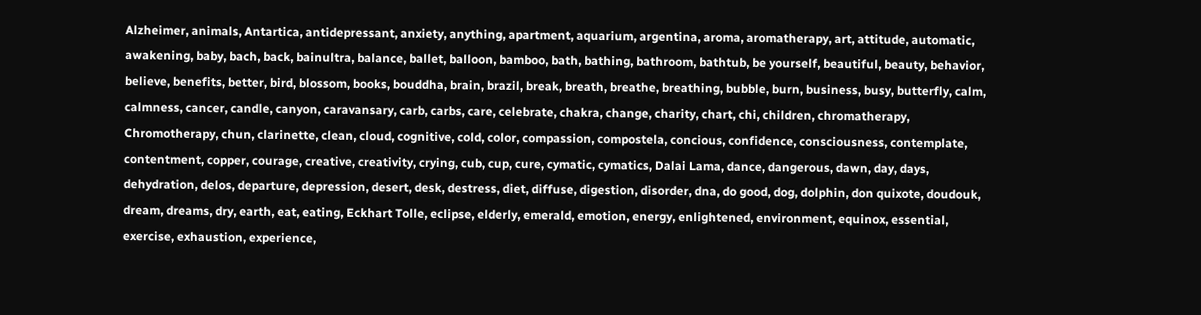Alzheimer, animals, Antartica, antidepressant, anxiety, anything, apartment, aquarium, argentina, aroma, aromatherapy, art, attitude, automatic, awakening, baby, bach, back, bainultra, balance, ballet, balloon, bamboo, bath, bathing, bathroom, bathtub, be yourself, beautiful, beauty, behavior, believe, benefits, better, bird, blossom, books, bouddha, brain, brazil, break, breath, breathe, breathing, bubble, burn, business, busy, butterfly, calm, calmness, cancer, candle, canyon, caravansary, carb, carbs, care, celebrate, chakra, change, charity, chart, chi, children, chromatherapy, Chromotherapy, chun, clarinette, clean, cloud, cognitive, cold, color, compassion, compostela, concious, confidence, consciousness, contemplate, contentment, copper, courage, creative, creativity, crying, cub, cup, cure, cymatic, cymatics, Dalai Lama, dance, dangerous, dawn, day, days, dehydration, delos, departure, depression, desert, desk, destress, diet, diffuse, digestion, disorder, dna, do good, dog, dolphin, don quixote, doudouk, dream, dreams, dry, earth, eat, eating, Eckhart Tolle, eclipse, elderly, emerald, emotion, energy, enlightened, environment, equinox, essential, exercise, exhaustion, experience,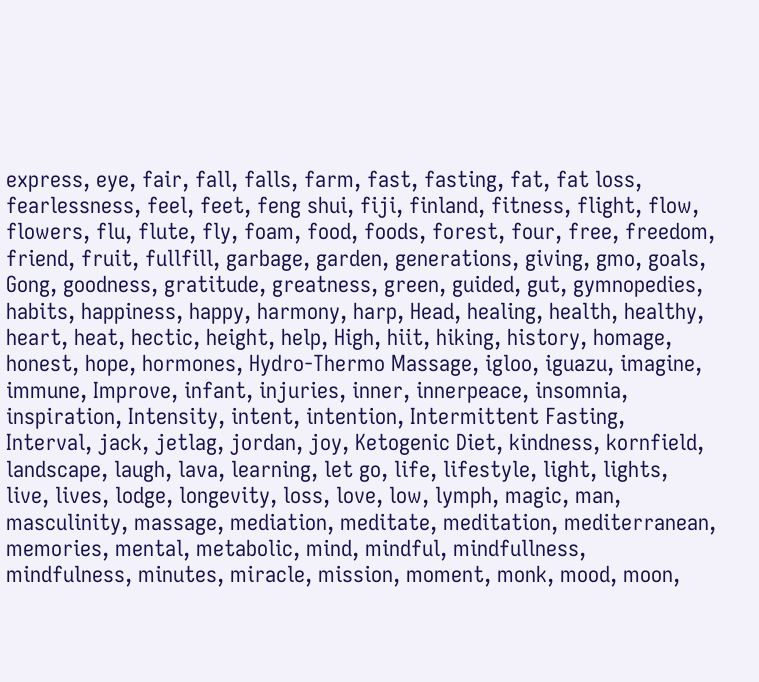express, eye, fair, fall, falls, farm, fast, fasting, fat, fat loss, fearlessness, feel, feet, feng shui, fiji, finland, fitness, flight, flow, flowers, flu, flute, fly, foam, food, foods, forest, four, free, freedom, friend, fruit, fullfill, garbage, garden, generations, giving, gmo, goals, Gong, goodness, gratitude, greatness, green, guided, gut, gymnopedies, habits, happiness, happy, harmony, harp, Head, healing, health, healthy, heart, heat, hectic, height, help, High, hiit, hiking, history, homage, honest, hope, hormones, Hydro-Thermo Massage, igloo, iguazu, imagine, immune, Improve, infant, injuries, inner, innerpeace, insomnia, inspiration, Intensity, intent, intention, Intermittent Fasting, Interval, jack, jetlag, jordan, joy, Ketogenic Diet, kindness, kornfield, landscape, laugh, lava, learning, let go, life, lifestyle, light, lights, live, lives, lodge, longevity, loss, love, low, lymph, magic, man, masculinity, massage, mediation, meditate, meditation, mediterranean, memories, mental, metabolic, mind, mindful, mindfullness, mindfulness, minutes, miracle, mission, moment, monk, mood, moon,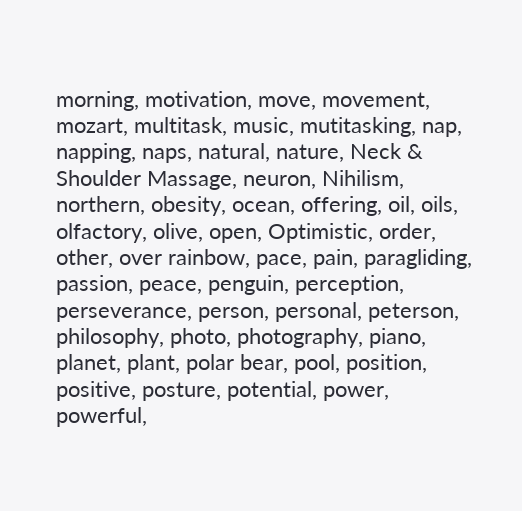morning, motivation, move, movement, mozart, multitask, music, mutitasking, nap, napping, naps, natural, nature, Neck & Shoulder Massage, neuron, Nihilism, northern, obesity, ocean, offering, oil, oils, olfactory, olive, open, Optimistic, order, other, over rainbow, pace, pain, paragliding, passion, peace, penguin, perception, perseverance, person, personal, peterson, philosophy, photo, photography, piano, planet, plant, polar bear, pool, position, positive, posture, potential, power, powerful,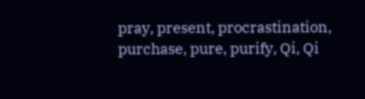pray, present, procrastination, purchase, pure, purify, Qi, Qi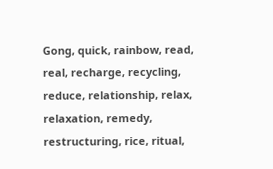Gong, quick, rainbow, read, real, recharge, recycling, reduce, relationship, relax, relaxation, remedy, restructuring, rice, ritual,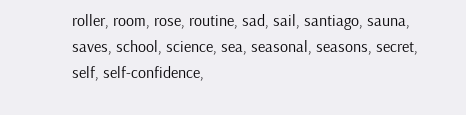roller, room, rose, routine, sad, sail, santiago, sauna, saves, school, science, sea, seasonal, seasons, secret, self, self-confidence,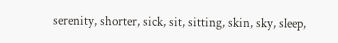serenity, shorter, sick, sit, sitting, skin, sky, sleep,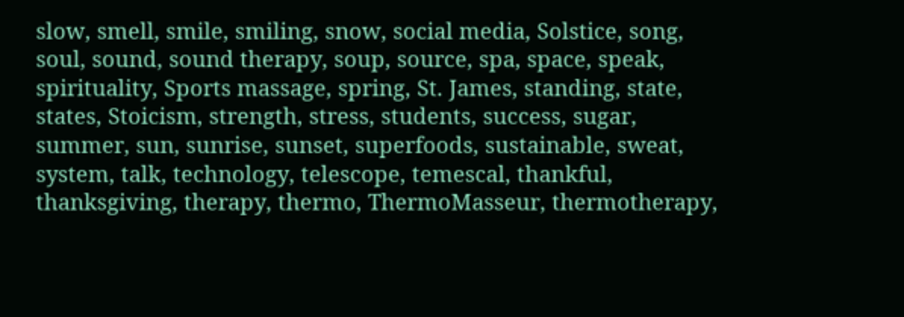slow, smell, smile, smiling, snow, social media, Solstice, song, soul, sound, sound therapy, soup, source, spa, space, speak, spirituality, Sports massage, spring, St. James, standing, state, states, Stoicism, strength, stress, students, success, sugar, summer, sun, sunrise, sunset, superfoods, sustainable, sweat, system, talk, technology, telescope, temescal, thankful, thanksgiving, therapy, thermo, ThermoMasseur, thermotherapy,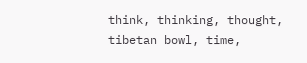think, thinking, thought, tibetan bowl, time,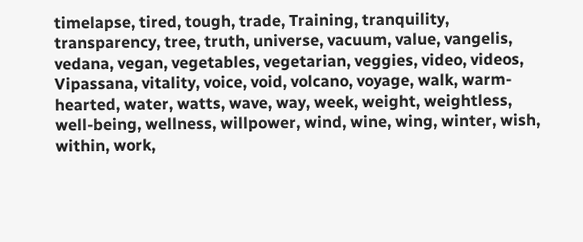timelapse, tired, tough, trade, Training, tranquility, transparency, tree, truth, universe, vacuum, value, vangelis, vedana, vegan, vegetables, vegetarian, veggies, video, videos, Vipassana, vitality, voice, void, volcano, voyage, walk, warm-hearted, water, watts, wave, way, week, weight, weightless, well-being, wellness, willpower, wind, wine, wing, winter, wish, within, work,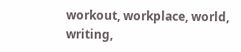workout, workplace, world, writing,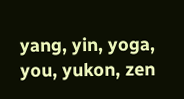yang, yin, yoga, you, yukon, zen